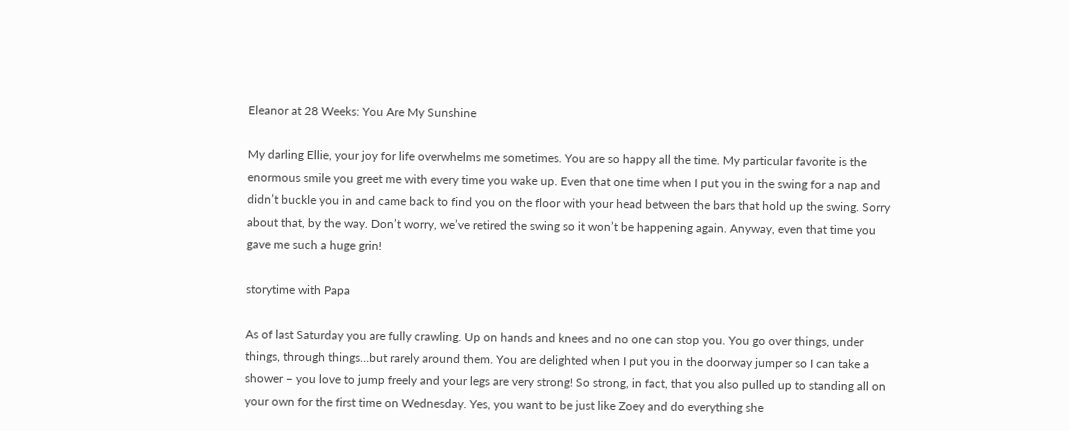Eleanor at 28 Weeks: You Are My Sunshine

My darling Ellie, your joy for life overwhelms me sometimes. You are so happy all the time. My particular favorite is the enormous smile you greet me with every time you wake up. Even that one time when I put you in the swing for a nap and didn’t buckle you in and came back to find you on the floor with your head between the bars that hold up the swing. Sorry about that, by the way. Don’t worry, we’ve retired the swing so it won’t be happening again. Anyway, even that time you gave me such a huge grin!

storytime with Papa

As of last Saturday you are fully crawling. Up on hands and knees and no one can stop you. You go over things, under things, through things…but rarely around them. You are delighted when I put you in the doorway jumper so I can take a shower – you love to jump freely and your legs are very strong! So strong, in fact, that you also pulled up to standing all on your own for the first time on Wednesday. Yes, you want to be just like Zoey and do everything she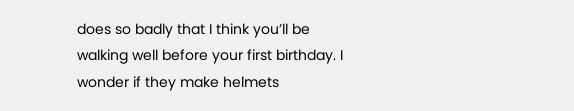does so badly that I think you’ll be walking well before your first birthday. I wonder if they make helmets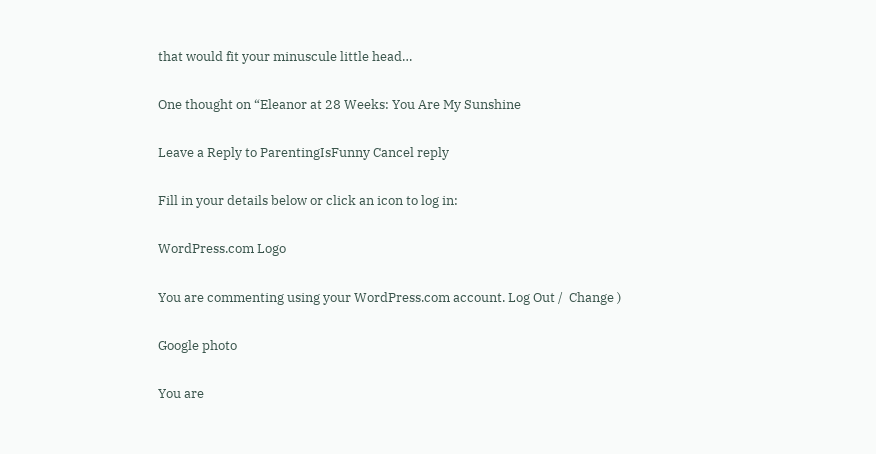that would fit your minuscule little head…

One thought on “Eleanor at 28 Weeks: You Are My Sunshine

Leave a Reply to ParentingIsFunny Cancel reply

Fill in your details below or click an icon to log in:

WordPress.com Logo

You are commenting using your WordPress.com account. Log Out /  Change )

Google photo

You are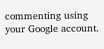commenting using your Google account.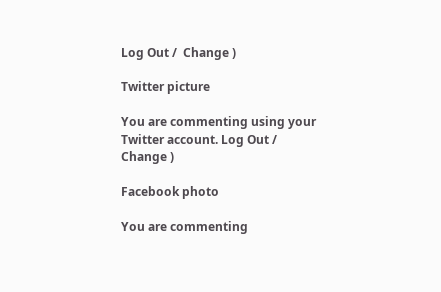Log Out /  Change )

Twitter picture

You are commenting using your Twitter account. Log Out /  Change )

Facebook photo

You are commenting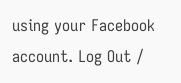using your Facebook account. Log Out /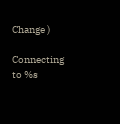Change )

Connecting to %s